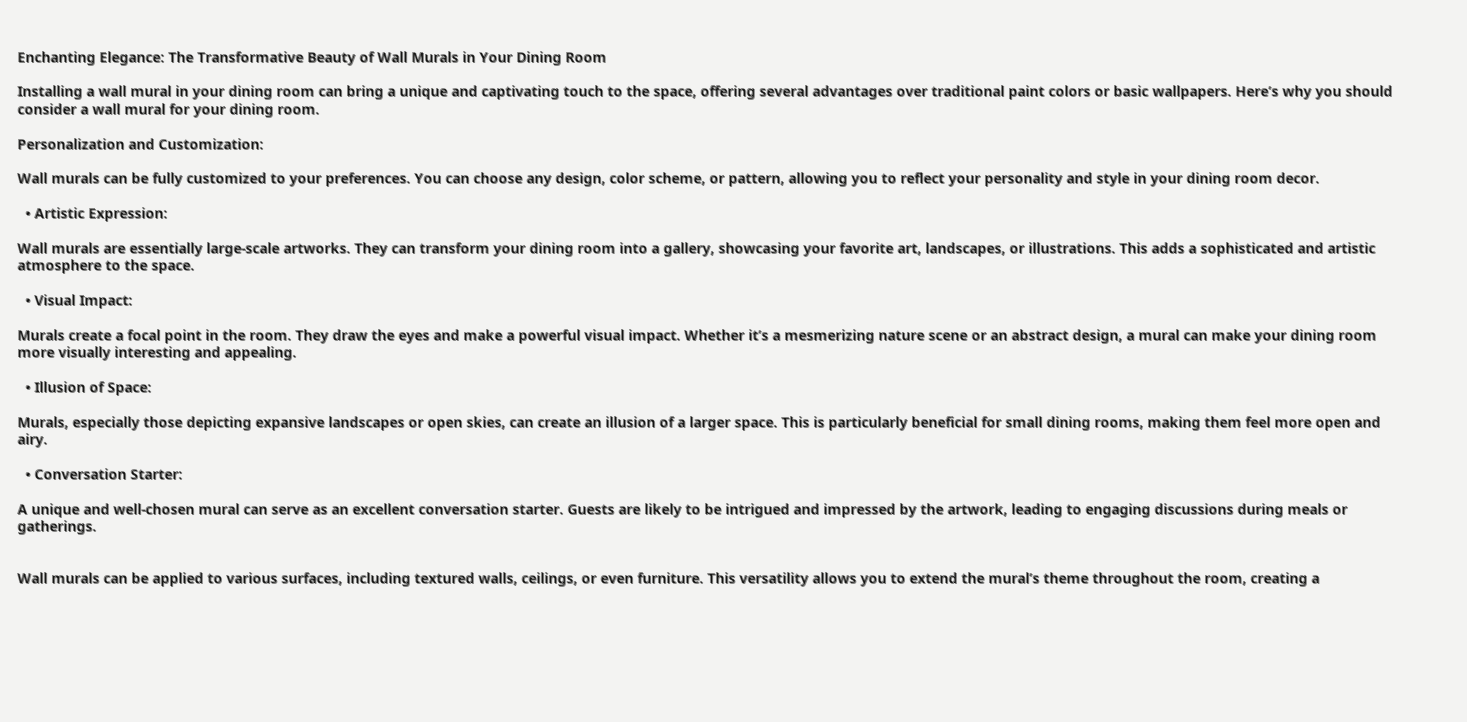Enchanting Elegance: The Transformative Beauty of Wall Murals in Your Dining Room

Installing a wall mural in your dining room can bring a unique and captivating touch to the space, offering several advantages over traditional paint colors or basic wallpapers. Here’s why you should consider a wall mural for your dining room.

Personalization and Customization:

Wall murals can be fully customized to your preferences. You can choose any design, color scheme, or pattern, allowing you to reflect your personality and style in your dining room decor.

  • Artistic Expression:

Wall murals are essentially large-scale artworks. They can transform your dining room into a gallery, showcasing your favorite art, landscapes, or illustrations. This adds a sophisticated and artistic atmosphere to the space.

  • Visual Impact:

Murals create a focal point in the room. They draw the eyes and make a powerful visual impact. Whether it’s a mesmerizing nature scene or an abstract design, a mural can make your dining room more visually interesting and appealing.

  • Illusion of Space:

Murals, especially those depicting expansive landscapes or open skies, can create an illusion of a larger space. This is particularly beneficial for small dining rooms, making them feel more open and airy.

  • Conversation Starter:

A unique and well-chosen mural can serve as an excellent conversation starter. Guests are likely to be intrigued and impressed by the artwork, leading to engaging discussions during meals or gatherings.


Wall murals can be applied to various surfaces, including textured walls, ceilings, or even furniture. This versatility allows you to extend the mural’s theme throughout the room, creating a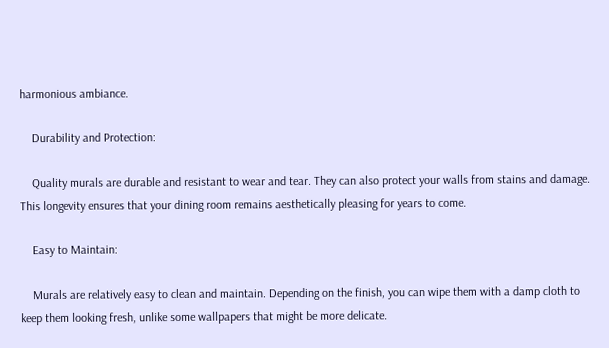harmonious ambiance.

    Durability and Protection:

    Quality murals are durable and resistant to wear and tear. They can also protect your walls from stains and damage. This longevity ensures that your dining room remains aesthetically pleasing for years to come.

    Easy to Maintain:

    Murals are relatively easy to clean and maintain. Depending on the finish, you can wipe them with a damp cloth to keep them looking fresh, unlike some wallpapers that might be more delicate.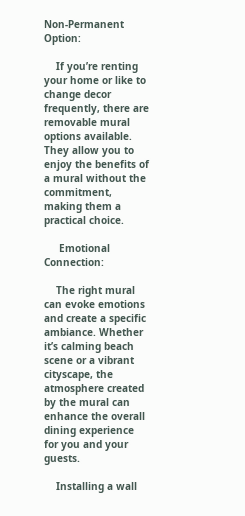Non-Permanent Option:

    If you’re renting your home or like to change decor frequently, there are removable mural options available. They allow you to enjoy the benefits of a mural without the commitment, making them a practical choice.

     Emotional Connection:

    The right mural can evoke emotions and create a specific ambiance. Whether it’s calming beach scene or a vibrant cityscape, the atmosphere created by the mural can enhance the overall dining experience for you and your guests.

    Installing a wall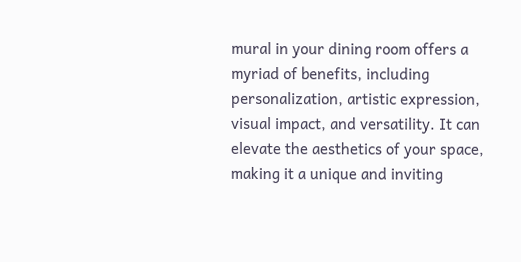mural in your dining room offers a myriad of benefits, including personalization, artistic expression, visual impact, and versatility. It can elevate the aesthetics of your space, making it a unique and inviting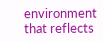environment that reflects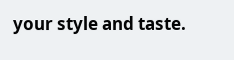your style and taste.